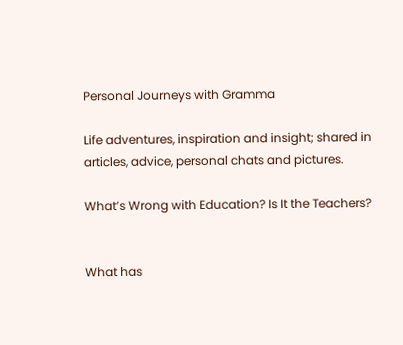Personal Journeys with Gramma

Life adventures, inspiration and insight; shared in articles, advice, personal chats and pictures.

What’s Wrong with Education? Is It the Teachers?


What has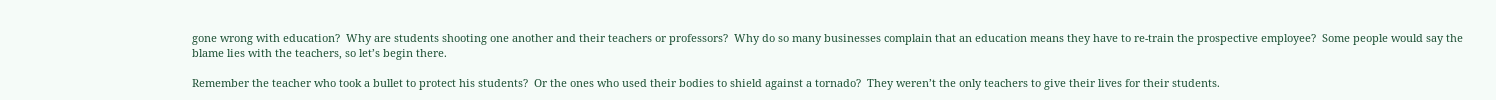gone wrong with education?  Why are students shooting one another and their teachers or professors?  Why do so many businesses complain that an education means they have to re-train the prospective employee?  Some people would say the blame lies with the teachers, so let’s begin there.

Remember the teacher who took a bullet to protect his students?  Or the ones who used their bodies to shield against a tornado?  They weren’t the only teachers to give their lives for their students.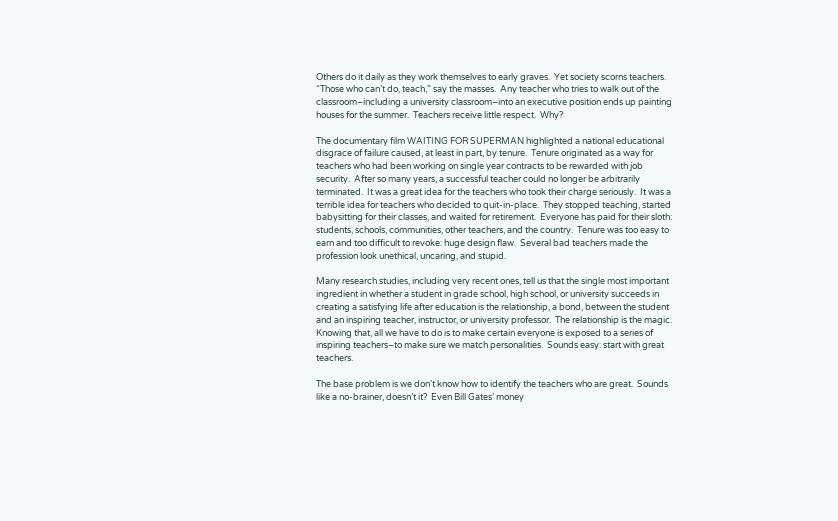Others do it daily as they work themselves to early graves.  Yet society scorns teachers.  “Those who can’t do, teach,” say the masses.  Any teacher who tries to walk out of the classroom–including a university classroom–into an executive position ends up painting houses for the summer.  Teachers receive little respect.  Why?

The documentary film WAITING FOR SUPERMAN highlighted a national educational disgrace of failure caused, at least in part, by tenure.  Tenure originated as a way for teachers who had been working on single year contracts to be rewarded with job security.  After so many years, a successful teacher could no longer be arbitrarily terminated.  It was a great idea for the teachers who took their charge seriously.  It was a terrible idea for teachers who decided to quit-in-place.  They stopped teaching, started babysitting for their classes, and waited for retirement.  Everyone has paid for their sloth: students, schools, communities, other teachers, and the country.  Tenure was too easy to earn and too difficult to revoke: huge design flaw.  Several bad teachers made the profession look unethical, uncaring, and stupid.

Many research studies, including very recent ones, tell us that the single most important ingredient in whether a student in grade school, high school, or university succeeds in creating a satisfying life after education is the relationship, a bond, between the student and an inspiring teacher, instructor, or university professor.  The relationship is the magic.  Knowing that, all we have to do is to make certain everyone is exposed to a series of inspiring teachers–to make sure we match personalities.  Sounds easy: start with great teachers.

The base problem is we don’t know how to identify the teachers who are great.  Sounds like a no-brainer, doesn’t it?  Even Bill Gates’ money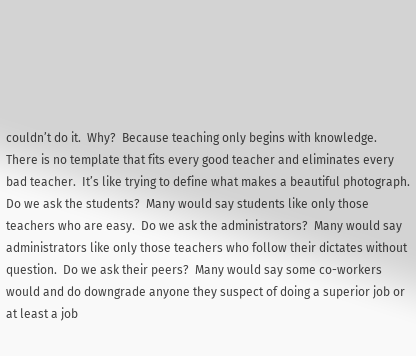couldn’t do it.  Why?  Because teaching only begins with knowledge.  There is no template that fits every good teacher and eliminates every bad teacher.  It’s like trying to define what makes a beautiful photograph.  Do we ask the students?  Many would say students like only those teachers who are easy.  Do we ask the administrators?  Many would say administrators like only those teachers who follow their dictates without question.  Do we ask their peers?  Many would say some co-workers would and do downgrade anyone they suspect of doing a superior job or at least a job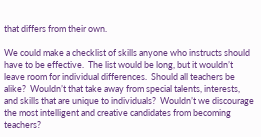that differs from their own.

We could make a checklist of skills anyone who instructs should have to be effective.  The list would be long, but it wouldn’t leave room for individual differences.  Should all teachers be alike?  Wouldn’t that take away from special talents, interests, and skills that are unique to individuals?  Wouldn’t we discourage the most intelligent and creative candidates from becoming teachers?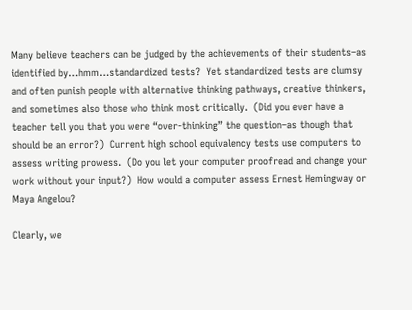Many believe teachers can be judged by the achievements of their students–as identified by…hmm…standardized tests?  Yet standardized tests are clumsy and often punish people with alternative thinking pathways, creative thinkers, and sometimes also those who think most critically.  (Did you ever have a teacher tell you that you were “over-thinking” the question–as though that should be an error?)  Current high school equivalency tests use computers to assess writing prowess.  (Do you let your computer proofread and change your work without your input?)  How would a computer assess Ernest Hemingway or Maya Angelou?

Clearly, we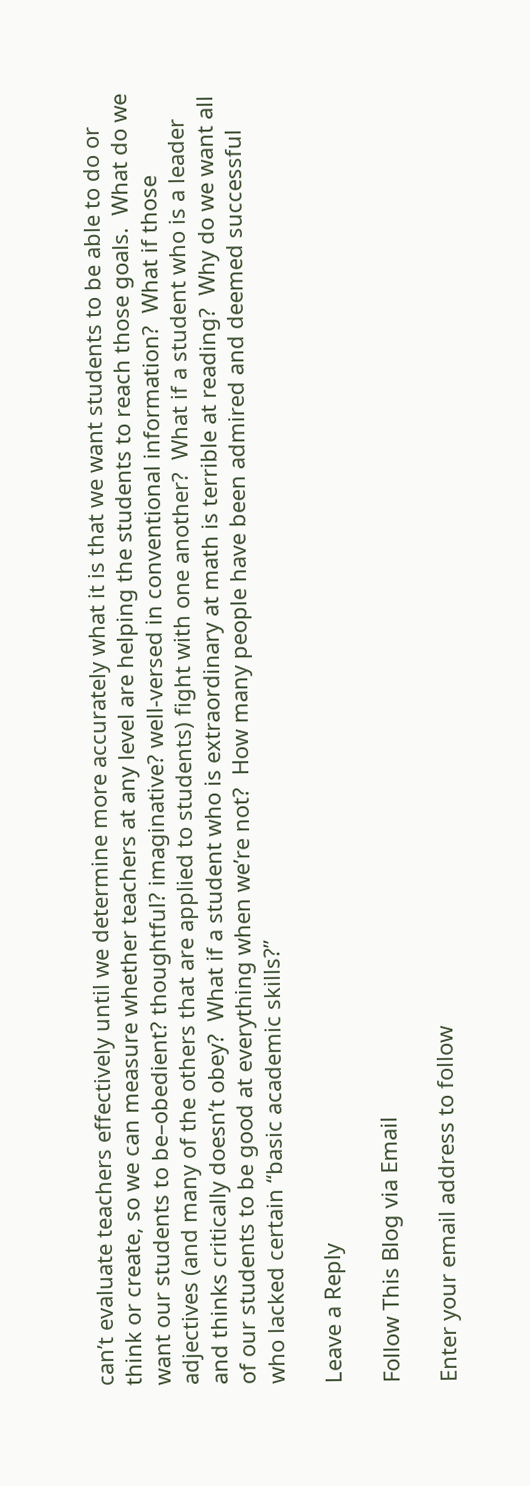can’t evaluate teachers effectively until we determine more accurately what it is that we want students to be able to do or think or create, so we can measure whether teachers at any level are helping the students to reach those goals.  What do we want our students to be–obedient? thoughtful? imaginative? well-versed in conventional information?  What if those adjectives (and many of the others that are applied to students) fight with one another?  What if a student who is a leader and thinks critically doesn’t obey?  What if a student who is extraordinary at math is terrible at reading?  Why do we want all of our students to be good at everything when we’re not?  How many people have been admired and deemed successful who lacked certain “basic academic skills?”

Leave a Reply

Follow This Blog via Email

Enter your email address to follow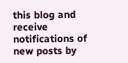this blog and receive notifications of new posts by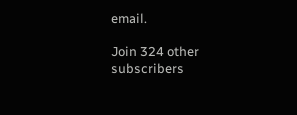email.

Join 324 other subscribers